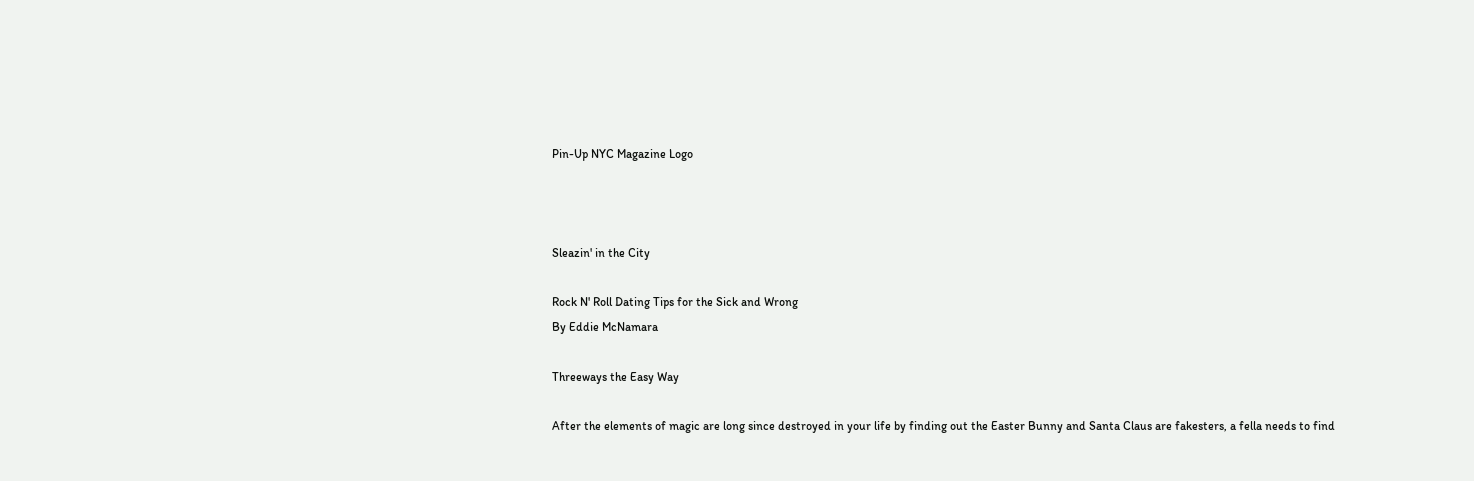Pin-Up NYC Magazine Logo



Sleazin' in the City

Rock N' Roll Dating Tips for the Sick and Wrong
By Eddie McNamara

Threeways the Easy Way

After the elements of magic are long since destroyed in your life by finding out the Easter Bunny and Santa Claus are fakesters, a fella needs to find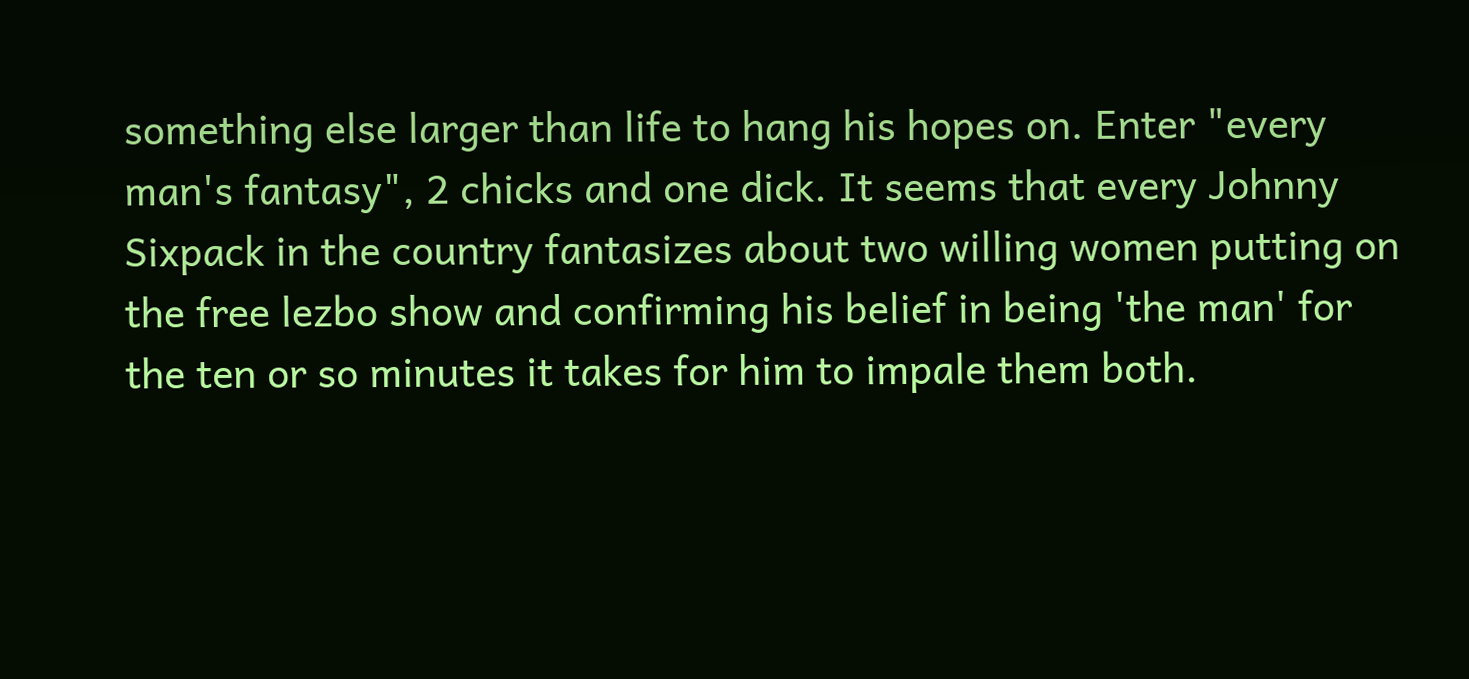something else larger than life to hang his hopes on. Enter "every man's fantasy", 2 chicks and one dick. It seems that every Johnny Sixpack in the country fantasizes about two willing women putting on the free lezbo show and confirming his belief in being 'the man' for the ten or so minutes it takes for him to impale them both.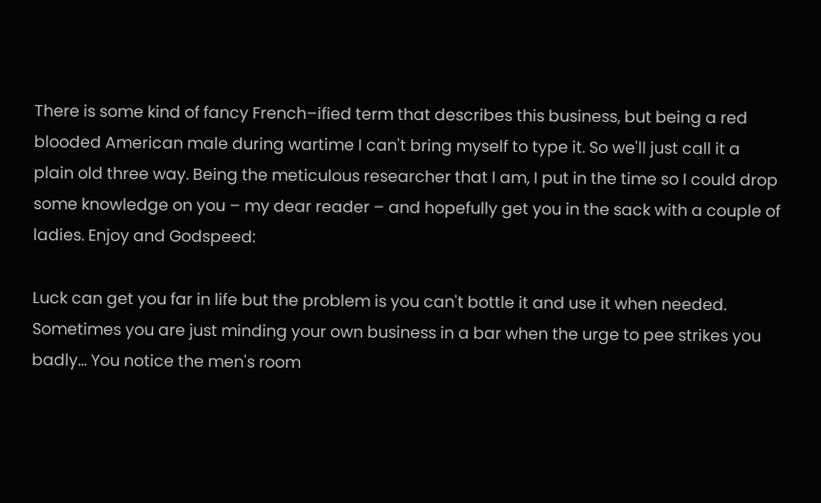There is some kind of fancy French–ified term that describes this business, but being a red blooded American male during wartime I can't bring myself to type it. So we'll just call it a plain old three way. Being the meticulous researcher that I am, I put in the time so I could drop some knowledge on you – my dear reader – and hopefully get you in the sack with a couple of ladies. Enjoy and Godspeed:

Luck can get you far in life but the problem is you can't bottle it and use it when needed. Sometimes you are just minding your own business in a bar when the urge to pee strikes you badly... You notice the men's room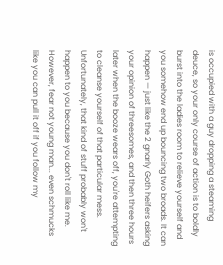is occupied with a guy dropping a steaming deuce, so your only course of action is to boldly burst into the ladies room to relieve yourself and you somehow end up bouncing two broads. It can happen — just like the 2 gnarly Goth heifers asking your opinion of threesomes, and then three hours later when the booze wears off, you're attempting to cleanse yourself of that particular mess. Unfortunately, that kind of stuff probably won't happen to you because you don't roll like me. However, fear not young man... even schmucks like you can pull it off if you follow my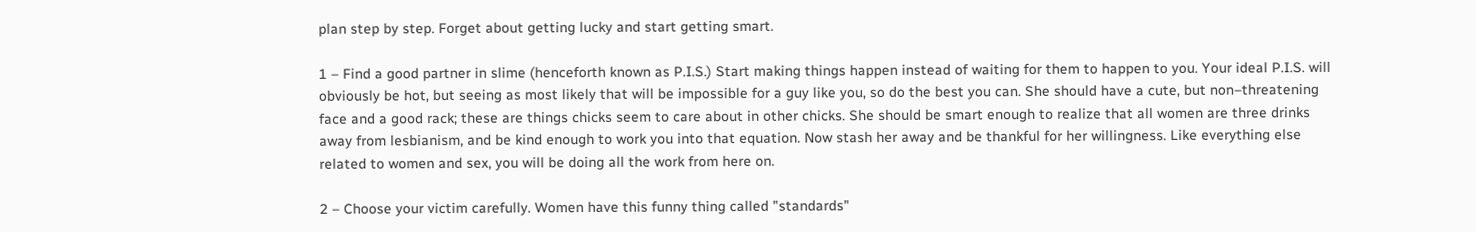plan step by step. Forget about getting lucky and start getting smart.

1 – Find a good partner in slime (henceforth known as P.I.S.) Start making things happen instead of waiting for them to happen to you. Your ideal P.I.S. will obviously be hot, but seeing as most likely that will be impossible for a guy like you, so do the best you can. She should have a cute, but non–threatening face and a good rack; these are things chicks seem to care about in other chicks. She should be smart enough to realize that all women are three drinks away from lesbianism, and be kind enough to work you into that equation. Now stash her away and be thankful for her willingness. Like everything else related to women and sex, you will be doing all the work from here on.

2 – Choose your victim carefully. Women have this funny thing called "standards"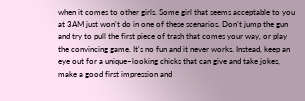when it comes to other girls. Some girl that seems acceptable to you at 3AM just won't do in one of these scenarios. Don't jump the gun and try to pull the first piece of trash that comes your way, or play the convincing game. It's no fun and it never works. Instead, keep an eye out for a unique–looking chicks that can give and take jokes, make a good first impression and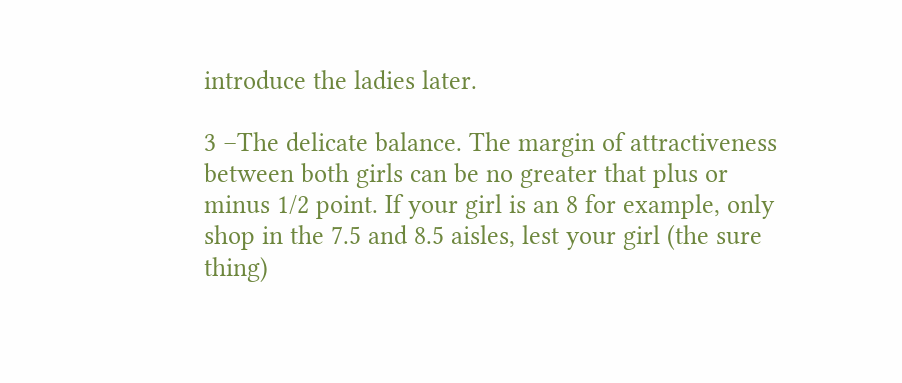introduce the ladies later.

3 –The delicate balance. The margin of attractiveness between both girls can be no greater that plus or minus 1/2 point. If your girl is an 8 for example, only shop in the 7.5 and 8.5 aisles, lest your girl (the sure thing)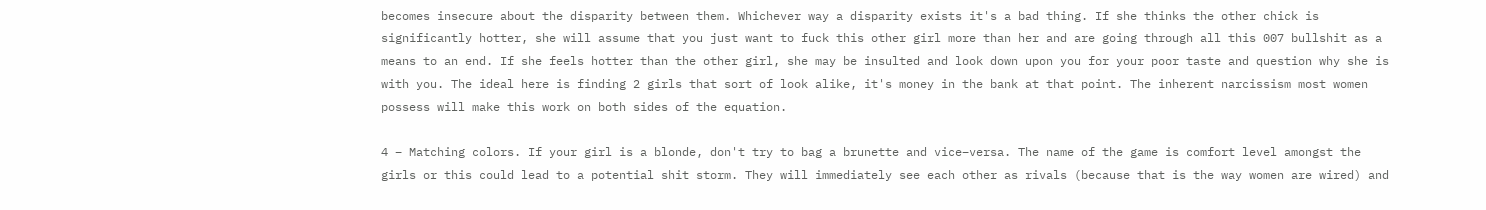becomes insecure about the disparity between them. Whichever way a disparity exists it's a bad thing. If she thinks the other chick is significantly hotter, she will assume that you just want to fuck this other girl more than her and are going through all this 007 bullshit as a means to an end. If she feels hotter than the other girl, she may be insulted and look down upon you for your poor taste and question why she is with you. The ideal here is finding 2 girls that sort of look alike, it's money in the bank at that point. The inherent narcissism most women possess will make this work on both sides of the equation.

4 – Matching colors. If your girl is a blonde, don't try to bag a brunette and vice–versa. The name of the game is comfort level amongst the girls or this could lead to a potential shit storm. They will immediately see each other as rivals (because that is the way women are wired) and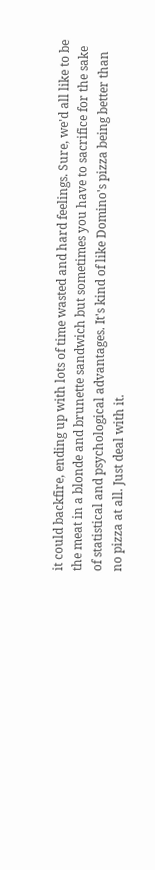it could backfire, ending up with lots of time wasted and hard feelings. Sure, we'd all like to be the meat in a blonde and brunette sandwich but sometimes you have to sacrifice for the sake of statistical and psychological advantages. It's kind of like Domino's pizza being better than no pizza at all. Just deal with it.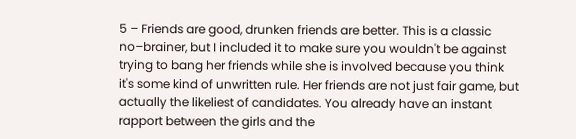5 – Friends are good, drunken friends are better. This is a classic no–brainer, but I included it to make sure you wouldn't be against trying to bang her friends while she is involved because you think it's some kind of unwritten rule. Her friends are not just fair game, but actually the likeliest of candidates. You already have an instant rapport between the girls and the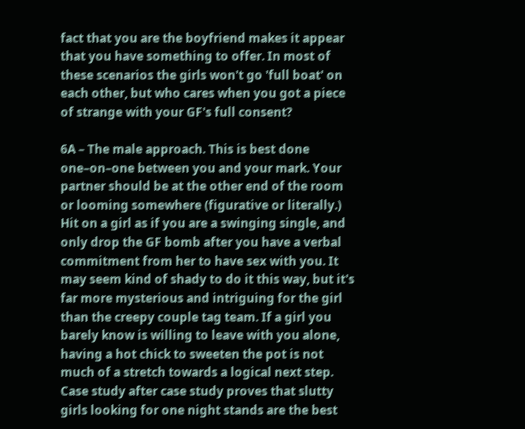fact that you are the boyfriend makes it appear that you have something to offer. In most of these scenarios the girls won't go 'full boat' on each other, but who cares when you got a piece of strange with your GF's full consent?

6A – The male approach. This is best done one–on–one between you and your mark. Your partner should be at the other end of the room or looming somewhere (figurative or literally.) Hit on a girl as if you are a swinging single, and only drop the GF bomb after you have a verbal commitment from her to have sex with you. It may seem kind of shady to do it this way, but it's far more mysterious and intriguing for the girl than the creepy couple tag team. If a girl you barely know is willing to leave with you alone, having a hot chick to sweeten the pot is not much of a stretch towards a logical next step. Case study after case study proves that slutty girls looking for one night stands are the best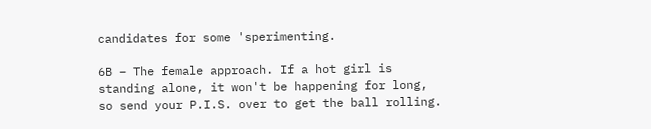candidates for some 'sperimenting.

6B – The female approach. If a hot girl is standing alone, it won't be happening for long, so send your P.I.S. over to get the ball rolling.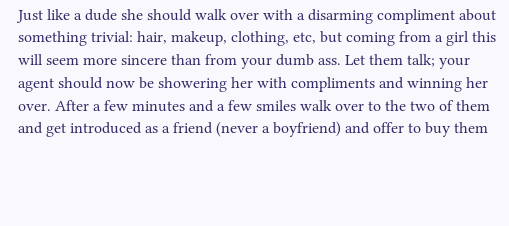Just like a dude she should walk over with a disarming compliment about something trivial: hair, makeup, clothing, etc, but coming from a girl this will seem more sincere than from your dumb ass. Let them talk; your agent should now be showering her with compliments and winning her over. After a few minutes and a few smiles walk over to the two of them and get introduced as a friend (never a boyfriend) and offer to buy them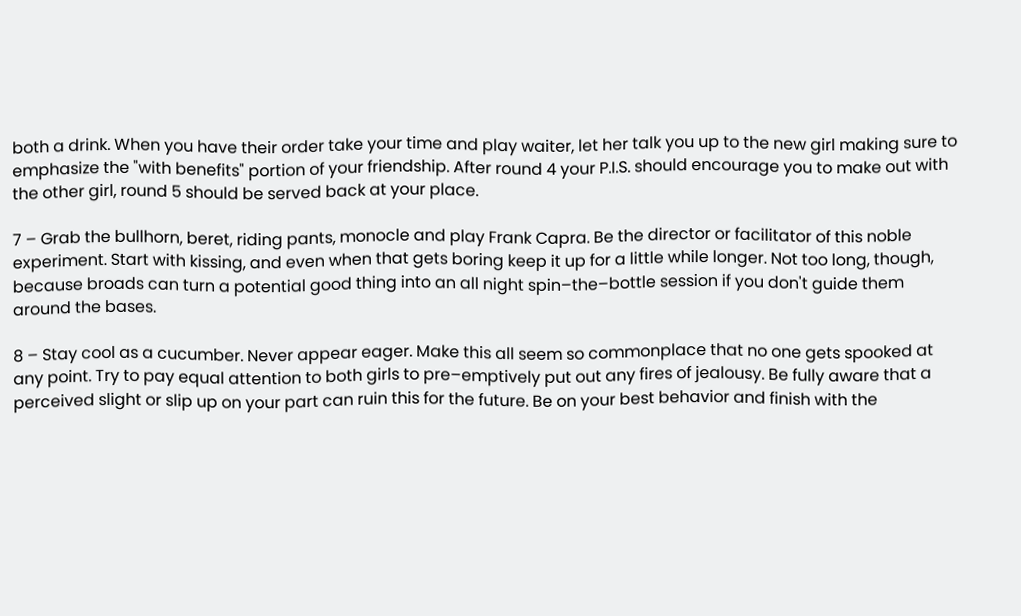both a drink. When you have their order take your time and play waiter, let her talk you up to the new girl making sure to emphasize the "with benefits" portion of your friendship. After round 4 your P.I.S. should encourage you to make out with the other girl, round 5 should be served back at your place.

7 – Grab the bullhorn, beret, riding pants, monocle and play Frank Capra. Be the director or facilitator of this noble experiment. Start with kissing, and even when that gets boring keep it up for a little while longer. Not too long, though, because broads can turn a potential good thing into an all night spin–the–bottle session if you don't guide them around the bases.

8 – Stay cool as a cucumber. Never appear eager. Make this all seem so commonplace that no one gets spooked at any point. Try to pay equal attention to both girls to pre–emptively put out any fires of jealousy. Be fully aware that a perceived slight or slip up on your part can ruin this for the future. Be on your best behavior and finish with the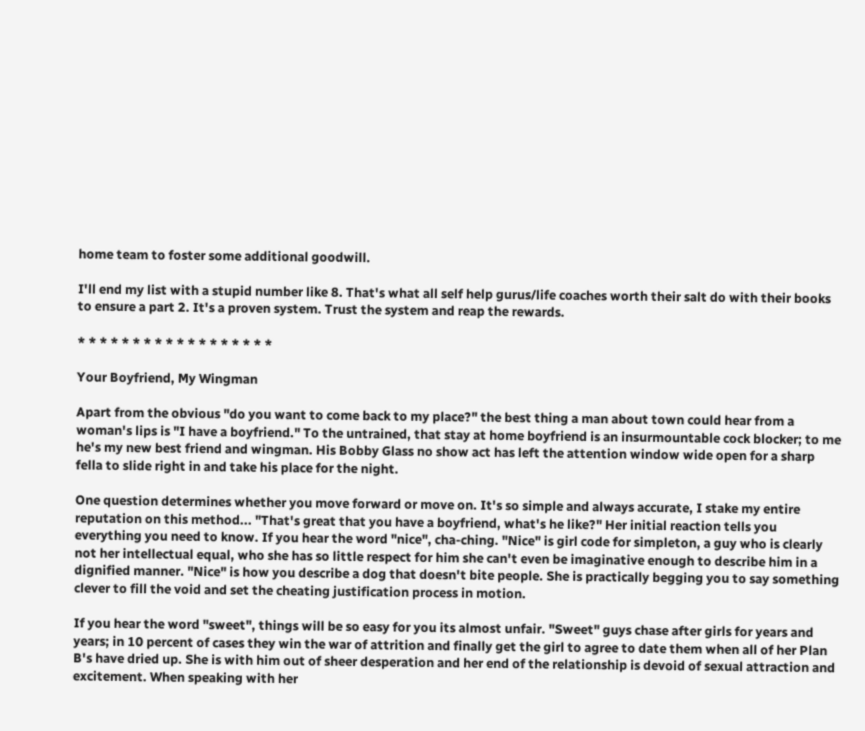home team to foster some additional goodwill.

I'll end my list with a stupid number like 8. That's what all self help gurus/life coaches worth their salt do with their books to ensure a part 2. It's a proven system. Trust the system and reap the rewards.

* * * * * * * * * * * * * * * * * *

Your Boyfriend, My Wingman

Apart from the obvious "do you want to come back to my place?" the best thing a man about town could hear from a woman's lips is "I have a boyfriend." To the untrained, that stay at home boyfriend is an insurmountable cock blocker; to me he's my new best friend and wingman. His Bobby Glass no show act has left the attention window wide open for a sharp fella to slide right in and take his place for the night.

One question determines whether you move forward or move on. It's so simple and always accurate, I stake my entire reputation on this method... "That's great that you have a boyfriend, what's he like?" Her initial reaction tells you everything you need to know. If you hear the word "nice", cha-ching. "Nice" is girl code for simpleton, a guy who is clearly not her intellectual equal, who she has so little respect for him she can't even be imaginative enough to describe him in a dignified manner. "Nice" is how you describe a dog that doesn't bite people. She is practically begging you to say something clever to fill the void and set the cheating justification process in motion.

If you hear the word "sweet", things will be so easy for you its almost unfair. "Sweet" guys chase after girls for years and years; in 10 percent of cases they win the war of attrition and finally get the girl to agree to date them when all of her Plan B's have dried up. She is with him out of sheer desperation and her end of the relationship is devoid of sexual attraction and excitement. When speaking with her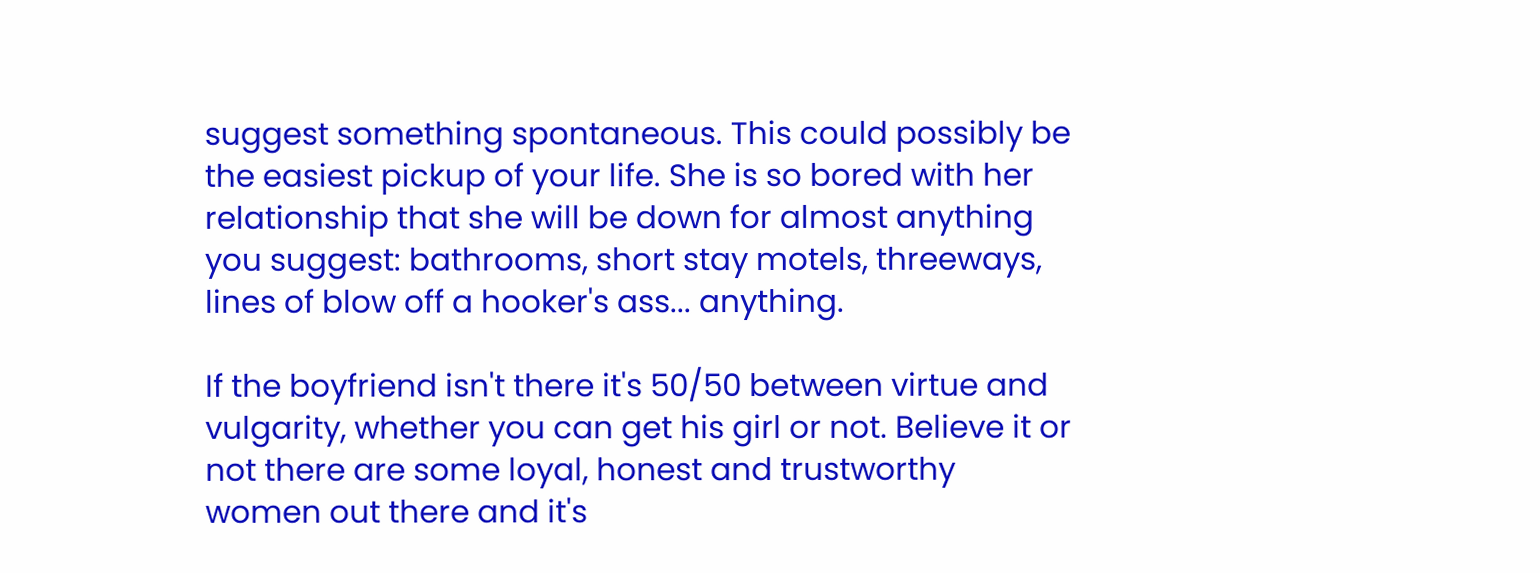suggest something spontaneous. This could possibly be the easiest pickup of your life. She is so bored with her relationship that she will be down for almost anything you suggest: bathrooms, short stay motels, threeways, lines of blow off a hooker's ass... anything.

If the boyfriend isn't there it's 50/50 between virtue and vulgarity, whether you can get his girl or not. Believe it or not there are some loyal, honest and trustworthy women out there and it's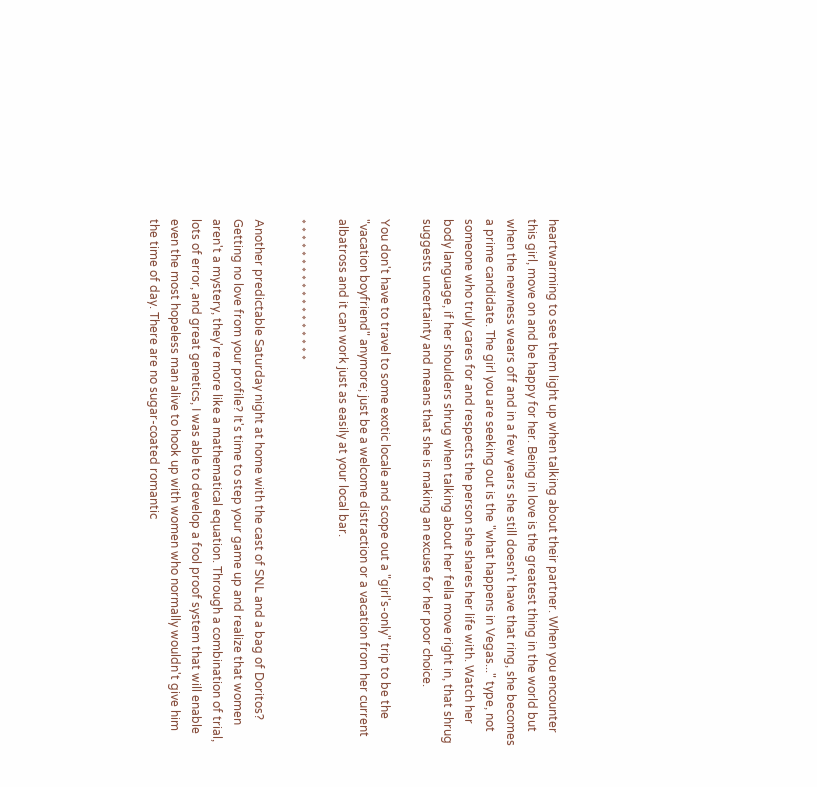heartwarming to see them light up when talking about their partner. When you encounter this girl, move on and be happy for her. Being in love is the greatest thing in the world but when the newness wears off and in a few years she still doesn't have that ring, she becomes a prime candidate. The girl you are seeking out is the "what happens in Vegas..." type, not someone who truly cares for and respects the person she shares her life with. Watch her body language, if her shoulders shrug when talking about her fella move right in, that shrug suggests uncertainty and means that she is making an excuse for her poor choice.

You don't have to travel to some exotic locale and scope out a "girl's-only" trip to be the "vacation boyfriend" anymore; just be a welcome distraction or a vacation from her current albatross and it can work just as easily at your local bar.

* * * * * * * * * * * * * * * * * *

Another predictable Saturday night at home with the cast of SNL and a bag of Doritos? Getting no love from your profile? It's time to step your game up and realize that women aren't a mystery, they're more like a mathematical equation. Through a combination of trial, lots of error, and great genetics, I was able to develop a fool proof system that will enable even the most hopeless man alive to hook up with women who normally wouldn't give him the time of day. There are no sugar-coated romantic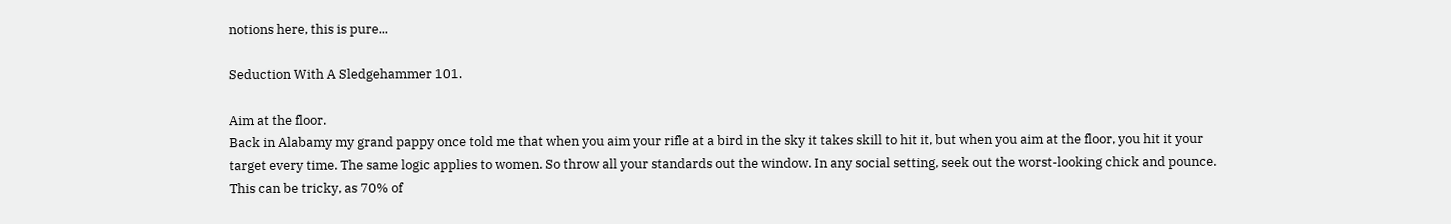notions here, this is pure...

Seduction With A Sledgehammer 101.

Aim at the floor.
Back in Alabamy my grand pappy once told me that when you aim your rifle at a bird in the sky it takes skill to hit it, but when you aim at the floor, you hit it your target every time. The same logic applies to women. So throw all your standards out the window. In any social setting, seek out the worst-looking chick and pounce. This can be tricky, as 70% of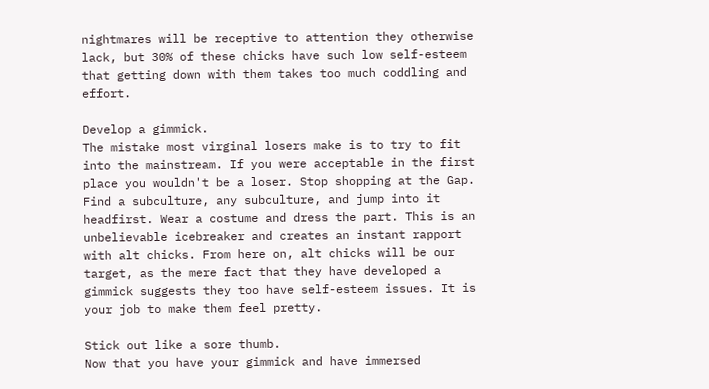nightmares will be receptive to attention they otherwise lack, but 30% of these chicks have such low self-esteem that getting down with them takes too much coddling and effort.

Develop a gimmick.
The mistake most virginal losers make is to try to fit into the mainstream. If you were acceptable in the first place you wouldn't be a loser. Stop shopping at the Gap. Find a subculture, any subculture, and jump into it headfirst. Wear a costume and dress the part. This is an unbelievable icebreaker and creates an instant rapport with alt chicks. From here on, alt chicks will be our target, as the mere fact that they have developed a gimmick suggests they too have self-esteem issues. It is your job to make them feel pretty.

Stick out like a sore thumb.
Now that you have your gimmick and have immersed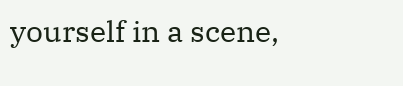yourself in a scene,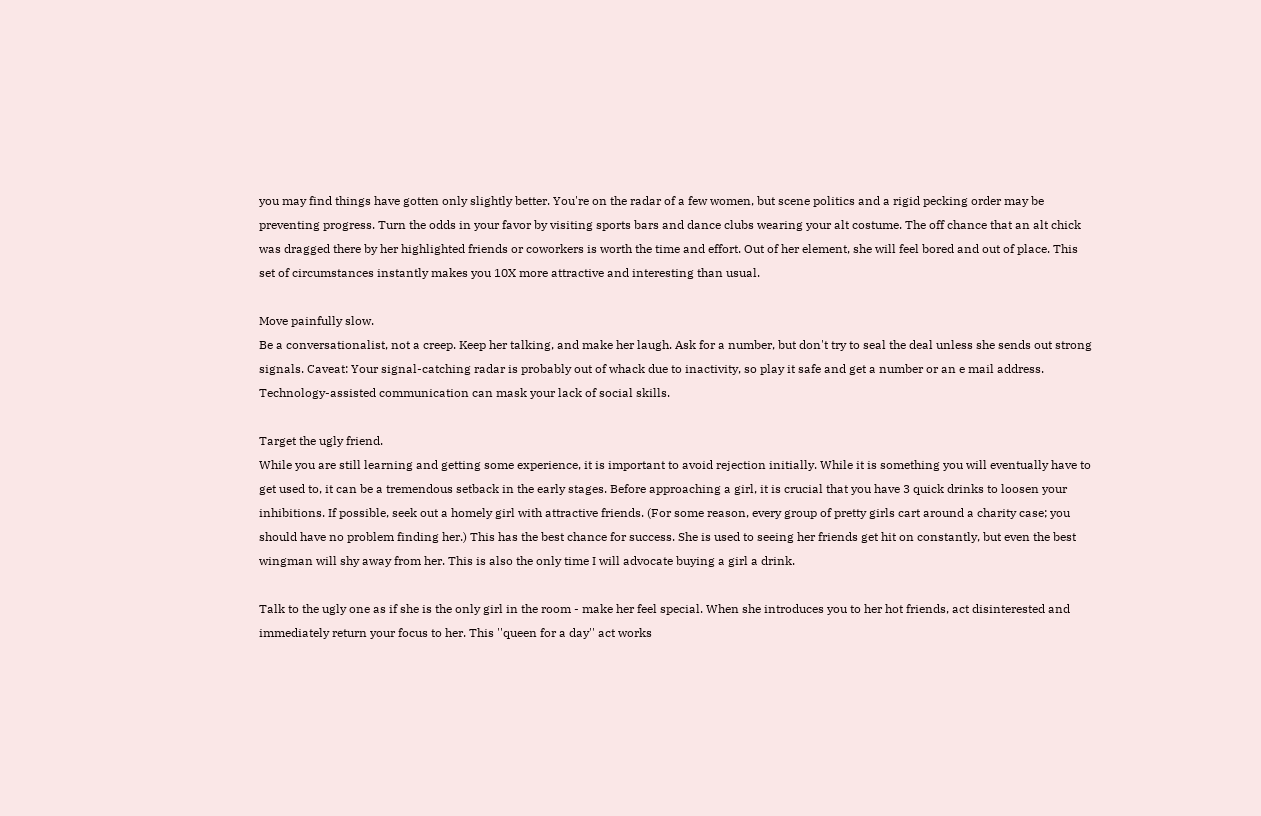you may find things have gotten only slightly better. You're on the radar of a few women, but scene politics and a rigid pecking order may be preventing progress. Turn the odds in your favor by visiting sports bars and dance clubs wearing your alt costume. The off chance that an alt chick was dragged there by her highlighted friends or coworkers is worth the time and effort. Out of her element, she will feel bored and out of place. This set of circumstances instantly makes you 10X more attractive and interesting than usual.

Move painfully slow.
Be a conversationalist, not a creep. Keep her talking, and make her laugh. Ask for a number, but don't try to seal the deal unless she sends out strong signals. Caveat: Your signal-catching radar is probably out of whack due to inactivity, so play it safe and get a number or an e mail address. Technology-assisted communication can mask your lack of social skills.

Target the ugly friend.
While you are still learning and getting some experience, it is important to avoid rejection initially. While it is something you will eventually have to get used to, it can be a tremendous setback in the early stages. Before approaching a girl, it is crucial that you have 3 quick drinks to loosen your inhibitions. If possible, seek out a homely girl with attractive friends. (For some reason, every group of pretty girls cart around a charity case; you should have no problem finding her.) This has the best chance for success. She is used to seeing her friends get hit on constantly, but even the best wingman will shy away from her. This is also the only time I will advocate buying a girl a drink.

Talk to the ugly one as if she is the only girl in the room - make her feel special. When she introduces you to her hot friends, act disinterested and immediately return your focus to her. This ''queen for a day'' act works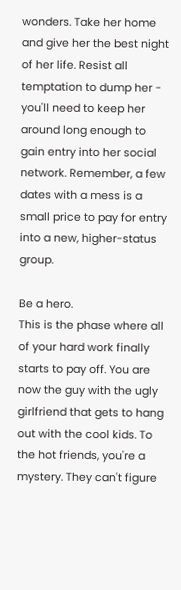wonders. Take her home and give her the best night of her life. Resist all temptation to dump her - you'll need to keep her around long enough to gain entry into her social network. Remember, a few dates with a mess is a small price to pay for entry into a new, higher-status group.

Be a hero.
This is the phase where all of your hard work finally starts to pay off. You are now the guy with the ugly girlfriend that gets to hang out with the cool kids. To the hot friends, you're a mystery. They can't figure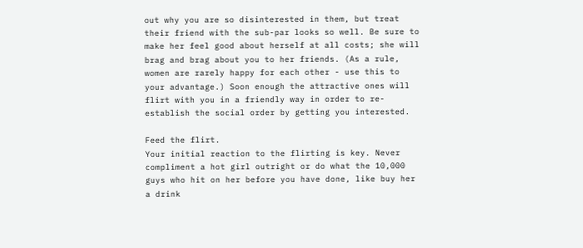out why you are so disinterested in them, but treat their friend with the sub-par looks so well. Be sure to make her feel good about herself at all costs; she will brag and brag about you to her friends. (As a rule, women are rarely happy for each other - use this to your advantage.) Soon enough the attractive ones will flirt with you in a friendly way in order to re-establish the social order by getting you interested.

Feed the flirt.
Your initial reaction to the flirting is key. Never compliment a hot girl outright or do what the 10,000 guys who hit on her before you have done, like buy her a drink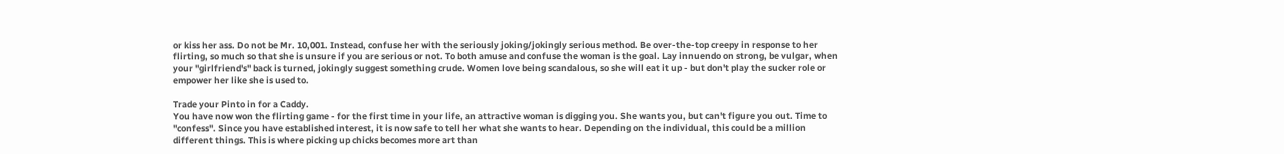or kiss her ass. Do not be Mr. 10,001. Instead, confuse her with the seriously joking/jokingly serious method. Be over-the-top creepy in response to her flirting, so much so that she is unsure if you are serious or not. To both amuse and confuse the woman is the goal. Lay innuendo on strong, be vulgar, when your ''girlfriend's'' back is turned, jokingly suggest something crude. Women love being scandalous, so she will eat it up - but don't play the sucker role or empower her like she is used to.

Trade your Pinto in for a Caddy.
You have now won the flirting game - for the first time in your life, an attractive woman is digging you. She wants you, but can't figure you out. Time to ''confess''. Since you have established interest, it is now safe to tell her what she wants to hear. Depending on the individual, this could be a million different things. This is where picking up chicks becomes more art than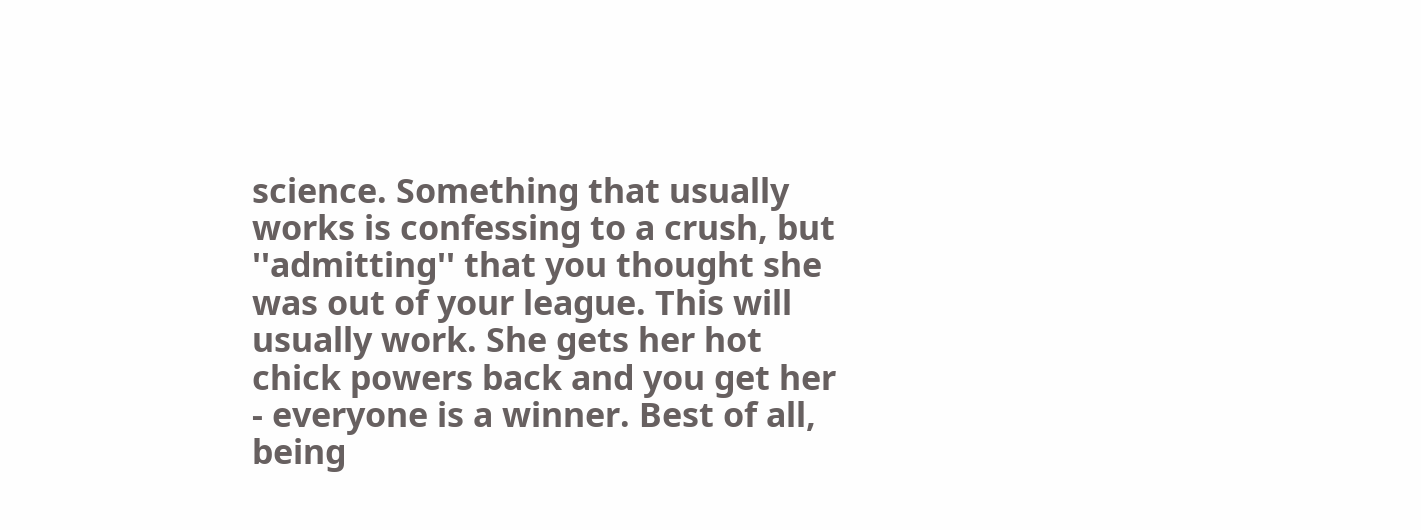science. Something that usually works is confessing to a crush, but ''admitting'' that you thought she was out of your league. This will usually work. She gets her hot chick powers back and you get her - everyone is a winner. Best of all, being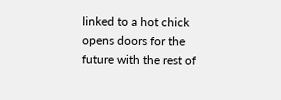linked to a hot chick opens doors for the future with the rest of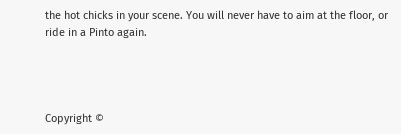the hot chicks in your scene. You will never have to aim at the floor, or ride in a Pinto again.




Copyright ©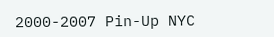2000-2007 Pin-Up NYC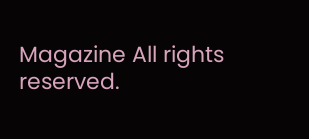Magazine All rights reserved.